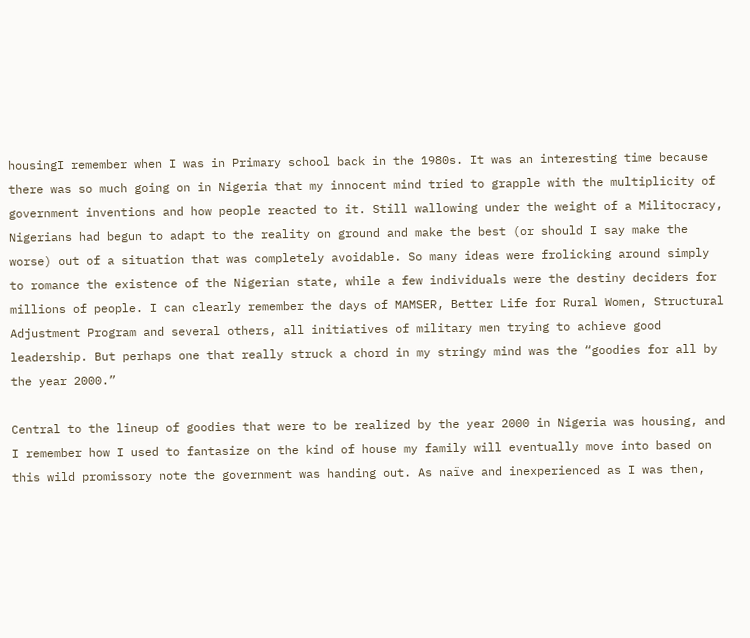housingI remember when I was in Primary school back in the 1980s. It was an interesting time because there was so much going on in Nigeria that my innocent mind tried to grapple with the multiplicity of government inventions and how people reacted to it. Still wallowing under the weight of a Militocracy, Nigerians had begun to adapt to the reality on ground and make the best (or should I say make the worse) out of a situation that was completely avoidable. So many ideas were frolicking around simply to romance the existence of the Nigerian state, while a few individuals were the destiny deciders for millions of people. I can clearly remember the days of MAMSER, Better Life for Rural Women, Structural Adjustment Program and several others, all initiatives of military men trying to achieve good leadership. But perhaps one that really struck a chord in my stringy mind was the “goodies for all by the year 2000.”

Central to the lineup of goodies that were to be realized by the year 2000 in Nigeria was housing, and I remember how I used to fantasize on the kind of house my family will eventually move into based on this wild promissory note the government was handing out. As naïve and inexperienced as I was then,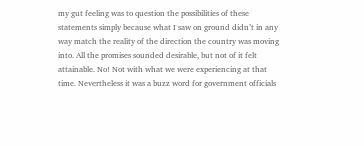my gut feeling was to question the possibilities of these statements simply because what I saw on ground didn’t in any way match the reality of the direction the country was moving into. All the promises sounded desirable, but not of it felt attainable. No! Not with what we were experiencing at that time. Nevertheless it was a buzz word for government officials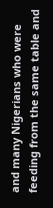and many Nigerians who were feeding from the same table and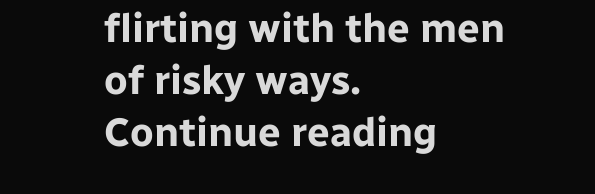flirting with the men of risky ways.
Continue reading